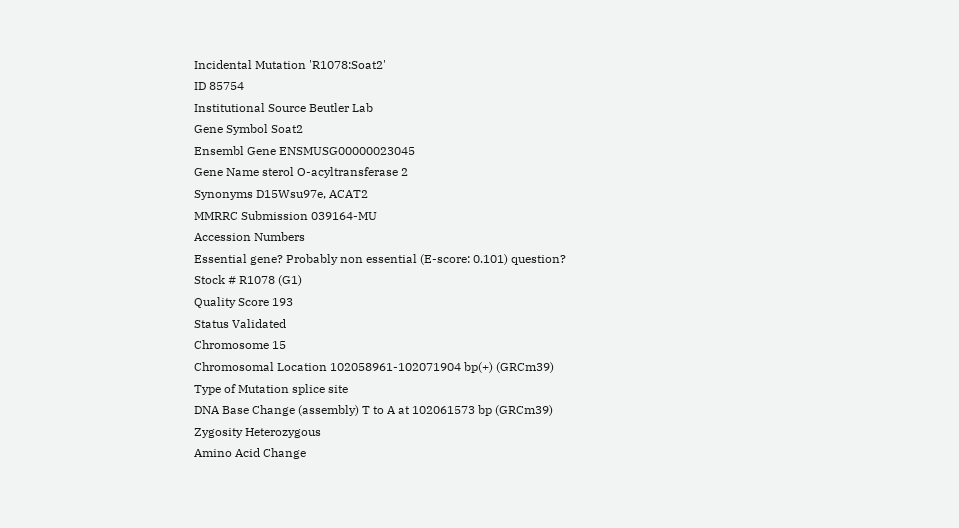Incidental Mutation 'R1078:Soat2'
ID 85754
Institutional Source Beutler Lab
Gene Symbol Soat2
Ensembl Gene ENSMUSG00000023045
Gene Name sterol O-acyltransferase 2
Synonyms D15Wsu97e, ACAT2
MMRRC Submission 039164-MU
Accession Numbers
Essential gene? Probably non essential (E-score: 0.101) question?
Stock # R1078 (G1)
Quality Score 193
Status Validated
Chromosome 15
Chromosomal Location 102058961-102071904 bp(+) (GRCm39)
Type of Mutation splice site
DNA Base Change (assembly) T to A at 102061573 bp (GRCm39)
Zygosity Heterozygous
Amino Acid Change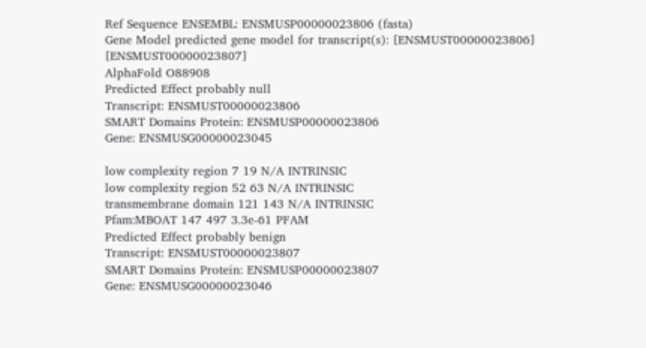Ref Sequence ENSEMBL: ENSMUSP00000023806 (fasta)
Gene Model predicted gene model for transcript(s): [ENSMUST00000023806] [ENSMUST00000023807]
AlphaFold O88908
Predicted Effect probably null
Transcript: ENSMUST00000023806
SMART Domains Protein: ENSMUSP00000023806
Gene: ENSMUSG00000023045

low complexity region 7 19 N/A INTRINSIC
low complexity region 52 63 N/A INTRINSIC
transmembrane domain 121 143 N/A INTRINSIC
Pfam:MBOAT 147 497 3.3e-61 PFAM
Predicted Effect probably benign
Transcript: ENSMUST00000023807
SMART Domains Protein: ENSMUSP00000023807
Gene: ENSMUSG00000023046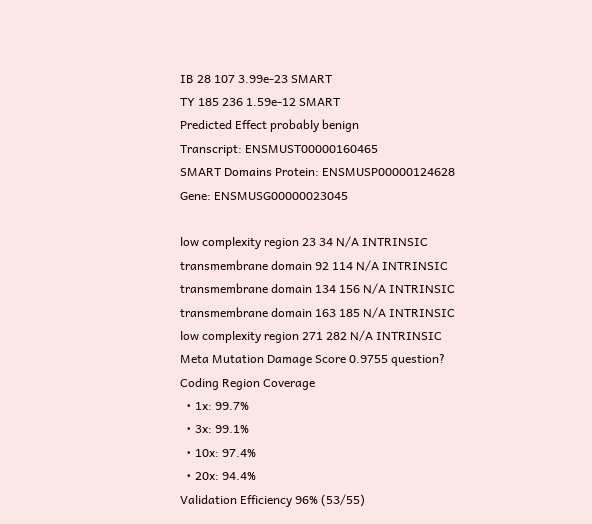IB 28 107 3.99e-23 SMART
TY 185 236 1.59e-12 SMART
Predicted Effect probably benign
Transcript: ENSMUST00000160465
SMART Domains Protein: ENSMUSP00000124628
Gene: ENSMUSG00000023045

low complexity region 23 34 N/A INTRINSIC
transmembrane domain 92 114 N/A INTRINSIC
transmembrane domain 134 156 N/A INTRINSIC
transmembrane domain 163 185 N/A INTRINSIC
low complexity region 271 282 N/A INTRINSIC
Meta Mutation Damage Score 0.9755 question?
Coding Region Coverage
  • 1x: 99.7%
  • 3x: 99.1%
  • 10x: 97.4%
  • 20x: 94.4%
Validation Efficiency 96% (53/55)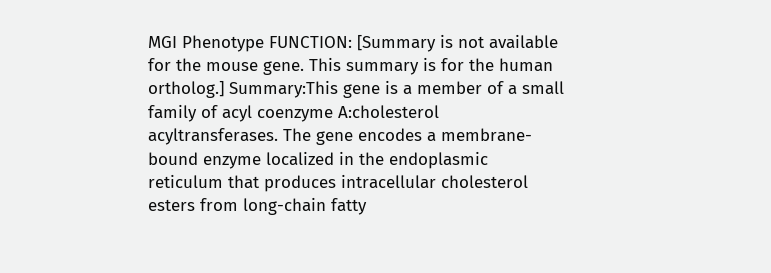MGI Phenotype FUNCTION: [Summary is not available for the mouse gene. This summary is for the human ortholog.] Summary:This gene is a member of a small family of acyl coenzyme A:cholesterol acyltransferases. The gene encodes a membrane-bound enzyme localized in the endoplasmic reticulum that produces intracellular cholesterol esters from long-chain fatty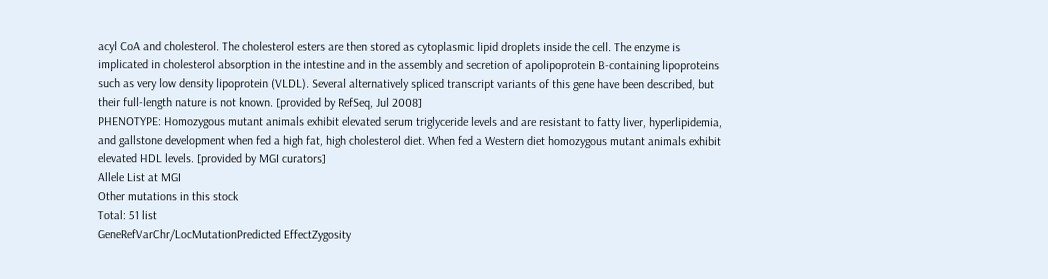acyl CoA and cholesterol. The cholesterol esters are then stored as cytoplasmic lipid droplets inside the cell. The enzyme is implicated in cholesterol absorption in the intestine and in the assembly and secretion of apolipoprotein B-containing lipoproteins such as very low density lipoprotein (VLDL). Several alternatively spliced transcript variants of this gene have been described, but their full-length nature is not known. [provided by RefSeq, Jul 2008]
PHENOTYPE: Homozygous mutant animals exhibit elevated serum triglyceride levels and are resistant to fatty liver, hyperlipidemia, and gallstone development when fed a high fat, high cholesterol diet. When fed a Western diet homozygous mutant animals exhibit elevated HDL levels. [provided by MGI curators]
Allele List at MGI
Other mutations in this stock
Total: 51 list
GeneRefVarChr/LocMutationPredicted EffectZygosity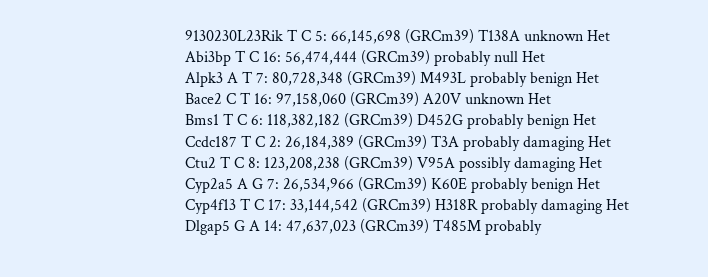9130230L23Rik T C 5: 66,145,698 (GRCm39) T138A unknown Het
Abi3bp T C 16: 56,474,444 (GRCm39) probably null Het
Alpk3 A T 7: 80,728,348 (GRCm39) M493L probably benign Het
Bace2 C T 16: 97,158,060 (GRCm39) A20V unknown Het
Bms1 T C 6: 118,382,182 (GRCm39) D452G probably benign Het
Ccdc187 T C 2: 26,184,389 (GRCm39) T3A probably damaging Het
Ctu2 T C 8: 123,208,238 (GRCm39) V95A possibly damaging Het
Cyp2a5 A G 7: 26,534,966 (GRCm39) K60E probably benign Het
Cyp4f13 T C 17: 33,144,542 (GRCm39) H318R probably damaging Het
Dlgap5 G A 14: 47,637,023 (GRCm39) T485M probably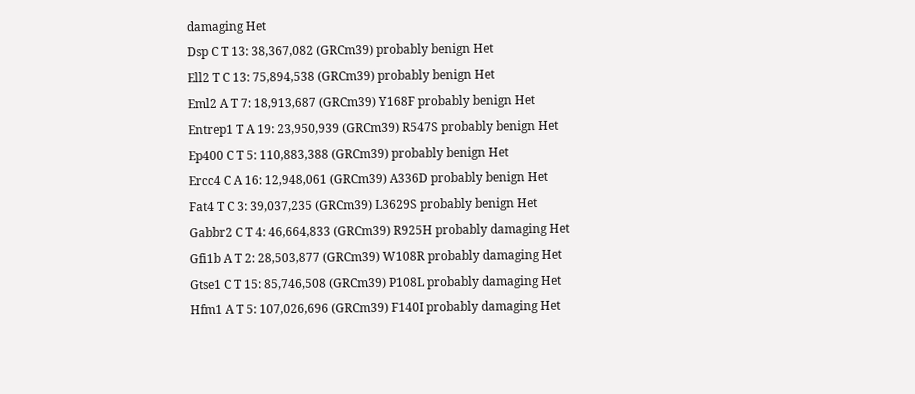damaging Het
Dsp C T 13: 38,367,082 (GRCm39) probably benign Het
Ell2 T C 13: 75,894,538 (GRCm39) probably benign Het
Eml2 A T 7: 18,913,687 (GRCm39) Y168F probably benign Het
Entrep1 T A 19: 23,950,939 (GRCm39) R547S probably benign Het
Ep400 C T 5: 110,883,388 (GRCm39) probably benign Het
Ercc4 C A 16: 12,948,061 (GRCm39) A336D probably benign Het
Fat4 T C 3: 39,037,235 (GRCm39) L3629S probably benign Het
Gabbr2 C T 4: 46,664,833 (GRCm39) R925H probably damaging Het
Gfi1b A T 2: 28,503,877 (GRCm39) W108R probably damaging Het
Gtse1 C T 15: 85,746,508 (GRCm39) P108L probably damaging Het
Hfm1 A T 5: 107,026,696 (GRCm39) F140I probably damaging Het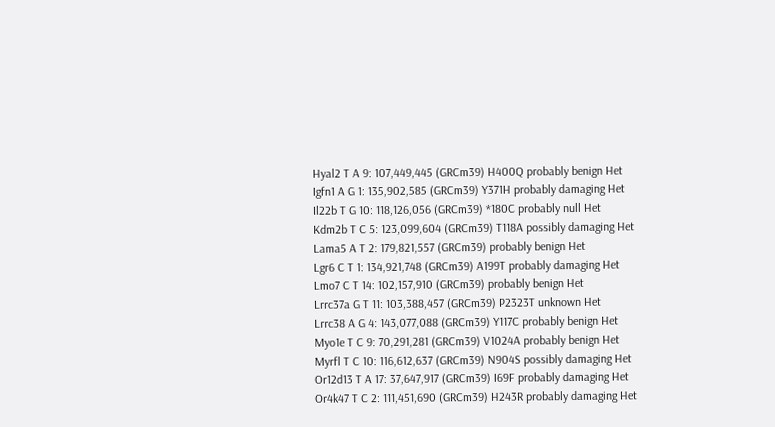Hyal2 T A 9: 107,449,445 (GRCm39) H400Q probably benign Het
Igfn1 A G 1: 135,902,585 (GRCm39) Y371H probably damaging Het
Il22b T G 10: 118,126,056 (GRCm39) *180C probably null Het
Kdm2b T C 5: 123,099,604 (GRCm39) T118A possibly damaging Het
Lama5 A T 2: 179,821,557 (GRCm39) probably benign Het
Lgr6 C T 1: 134,921,748 (GRCm39) A199T probably damaging Het
Lmo7 C T 14: 102,157,910 (GRCm39) probably benign Het
Lrrc37a G T 11: 103,388,457 (GRCm39) P2323T unknown Het
Lrrc38 A G 4: 143,077,088 (GRCm39) Y117C probably benign Het
Myo1e T C 9: 70,291,281 (GRCm39) V1024A probably benign Het
Myrfl T C 10: 116,612,637 (GRCm39) N904S possibly damaging Het
Or12d13 T A 17: 37,647,917 (GRCm39) I69F probably damaging Het
Or4k47 T C 2: 111,451,690 (GRCm39) H243R probably damaging Het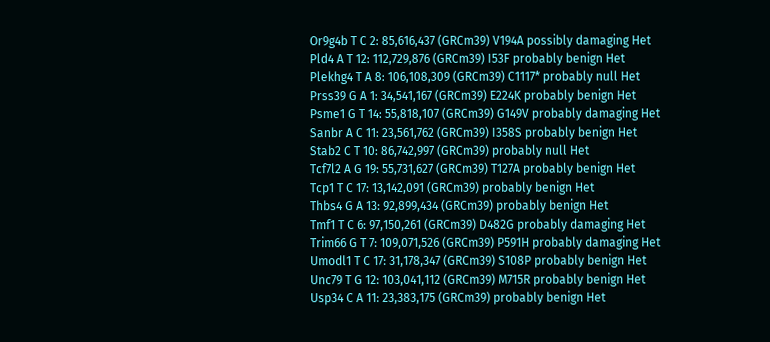Or9g4b T C 2: 85,616,437 (GRCm39) V194A possibly damaging Het
Pld4 A T 12: 112,729,876 (GRCm39) I53F probably benign Het
Plekhg4 T A 8: 106,108,309 (GRCm39) C1117* probably null Het
Prss39 G A 1: 34,541,167 (GRCm39) E224K probably benign Het
Psme1 G T 14: 55,818,107 (GRCm39) G149V probably damaging Het
Sanbr A C 11: 23,561,762 (GRCm39) I358S probably benign Het
Stab2 C T 10: 86,742,997 (GRCm39) probably null Het
Tcf7l2 A G 19: 55,731,627 (GRCm39) T127A probably benign Het
Tcp1 T C 17: 13,142,091 (GRCm39) probably benign Het
Thbs4 G A 13: 92,899,434 (GRCm39) probably benign Het
Tmf1 T C 6: 97,150,261 (GRCm39) D482G probably damaging Het
Trim66 G T 7: 109,071,526 (GRCm39) P591H probably damaging Het
Umodl1 T C 17: 31,178,347 (GRCm39) S108P probably benign Het
Unc79 T G 12: 103,041,112 (GRCm39) M715R probably benign Het
Usp34 C A 11: 23,383,175 (GRCm39) probably benign Het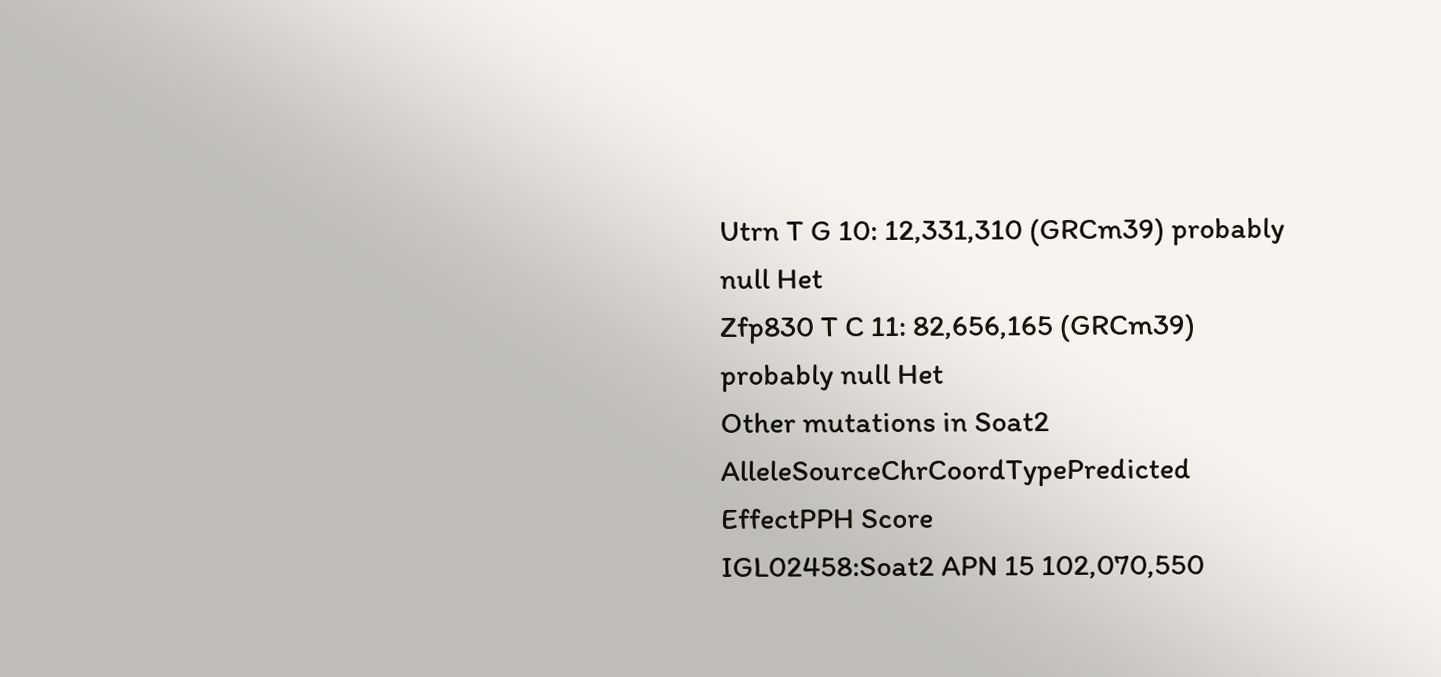Utrn T G 10: 12,331,310 (GRCm39) probably null Het
Zfp830 T C 11: 82,656,165 (GRCm39) probably null Het
Other mutations in Soat2
AlleleSourceChrCoordTypePredicted EffectPPH Score
IGL02458:Soat2 APN 15 102,070,550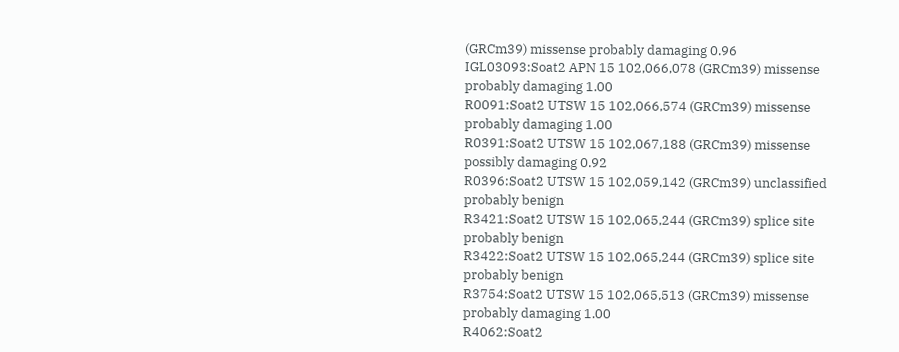(GRCm39) missense probably damaging 0.96
IGL03093:Soat2 APN 15 102,066,078 (GRCm39) missense probably damaging 1.00
R0091:Soat2 UTSW 15 102,066,574 (GRCm39) missense probably damaging 1.00
R0391:Soat2 UTSW 15 102,067,188 (GRCm39) missense possibly damaging 0.92
R0396:Soat2 UTSW 15 102,059,142 (GRCm39) unclassified probably benign
R3421:Soat2 UTSW 15 102,065,244 (GRCm39) splice site probably benign
R3422:Soat2 UTSW 15 102,065,244 (GRCm39) splice site probably benign
R3754:Soat2 UTSW 15 102,065,513 (GRCm39) missense probably damaging 1.00
R4062:Soat2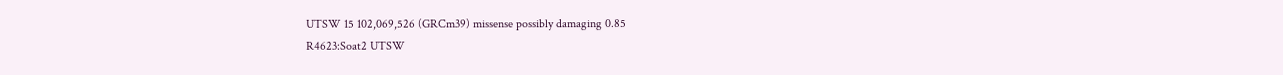UTSW 15 102,069,526 (GRCm39) missense possibly damaging 0.85
R4623:Soat2 UTSW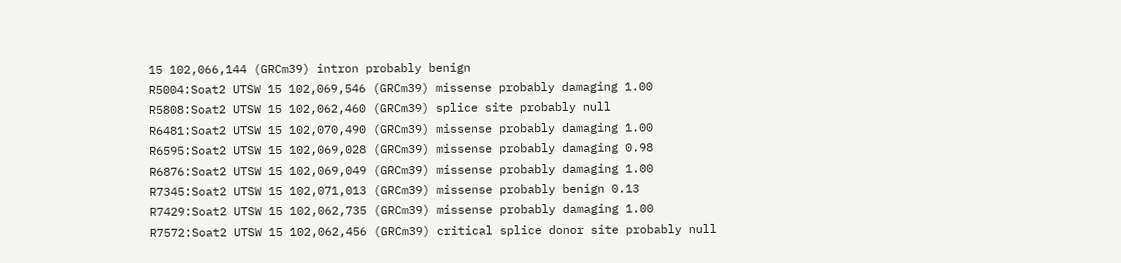15 102,066,144 (GRCm39) intron probably benign
R5004:Soat2 UTSW 15 102,069,546 (GRCm39) missense probably damaging 1.00
R5808:Soat2 UTSW 15 102,062,460 (GRCm39) splice site probably null
R6481:Soat2 UTSW 15 102,070,490 (GRCm39) missense probably damaging 1.00
R6595:Soat2 UTSW 15 102,069,028 (GRCm39) missense probably damaging 0.98
R6876:Soat2 UTSW 15 102,069,049 (GRCm39) missense probably damaging 1.00
R7345:Soat2 UTSW 15 102,071,013 (GRCm39) missense probably benign 0.13
R7429:Soat2 UTSW 15 102,062,735 (GRCm39) missense probably damaging 1.00
R7572:Soat2 UTSW 15 102,062,456 (GRCm39) critical splice donor site probably null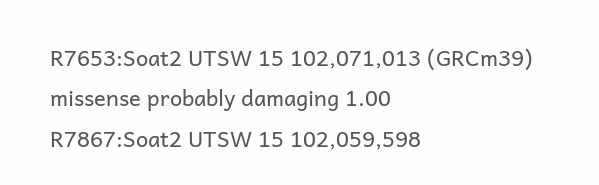R7653:Soat2 UTSW 15 102,071,013 (GRCm39) missense probably damaging 1.00
R7867:Soat2 UTSW 15 102,059,598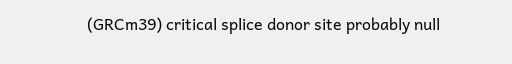(GRCm39) critical splice donor site probably null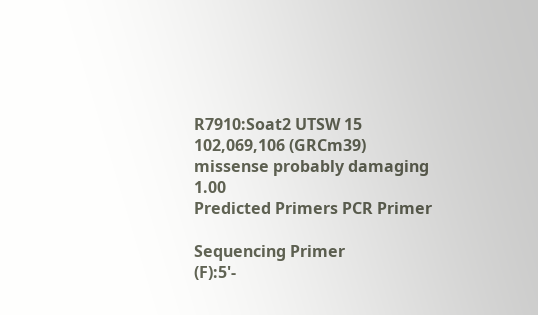R7910:Soat2 UTSW 15 102,069,106 (GRCm39) missense probably damaging 1.00
Predicted Primers PCR Primer

Sequencing Primer
(F):5'-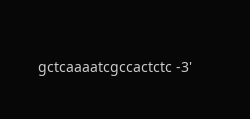gctcaaaatcgccactctc -3'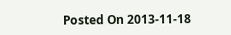Posted On 2013-11-18